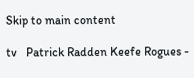Skip to main content

tv   Patrick Radden Keefe Rogues -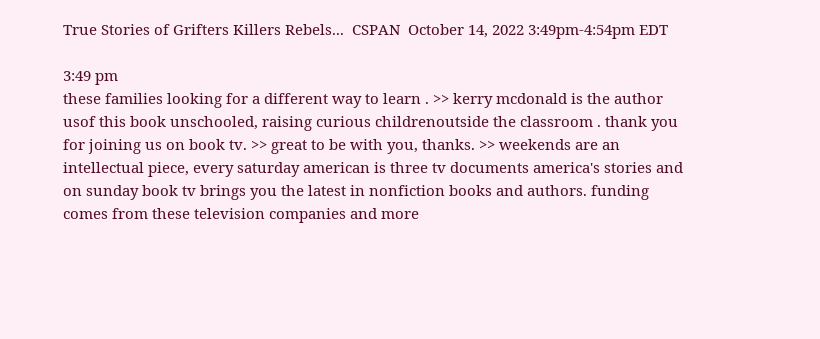True Stories of Grifters Killers Rebels...  CSPAN  October 14, 2022 3:49pm-4:54pm EDT

3:49 pm
these families looking for a different way to learn . >> kerry mcdonald is the author usof this book unschooled, raising curious childrenoutside the classroom . thank you for joining us on book tv. >> great to be with you, thanks. >> weekends are an intellectual piece, every saturday american is three tv documents america's stories and on sunday book tv brings you the latest in nonfiction books and authors. funding comes from these television companies and more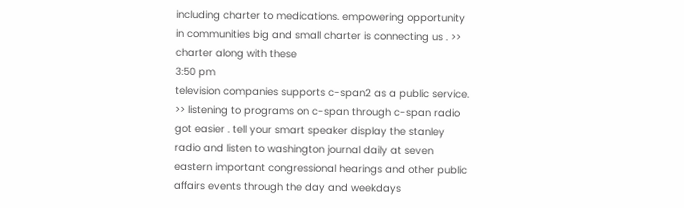including charter to medications. empowering opportunity in communities big and small charter is connecting us . >> charter along with these
3:50 pm
television companies supports c-span2 as a public service. >> listening to programs on c-span through c-span radio got easier . tell your smart speaker display the stanley radio and listen to washington journal daily at seven eastern important congressional hearings and other public affairs events through the day and weekdays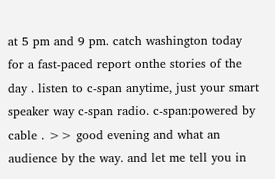at 5 pm and 9 pm. catch washington today for a fast-paced report onthe stories of the day . listen to c-span anytime, just your smart speaker way c-span radio. c-span:powered by cable . >> good evening and what an audience by the way. and let me tell you in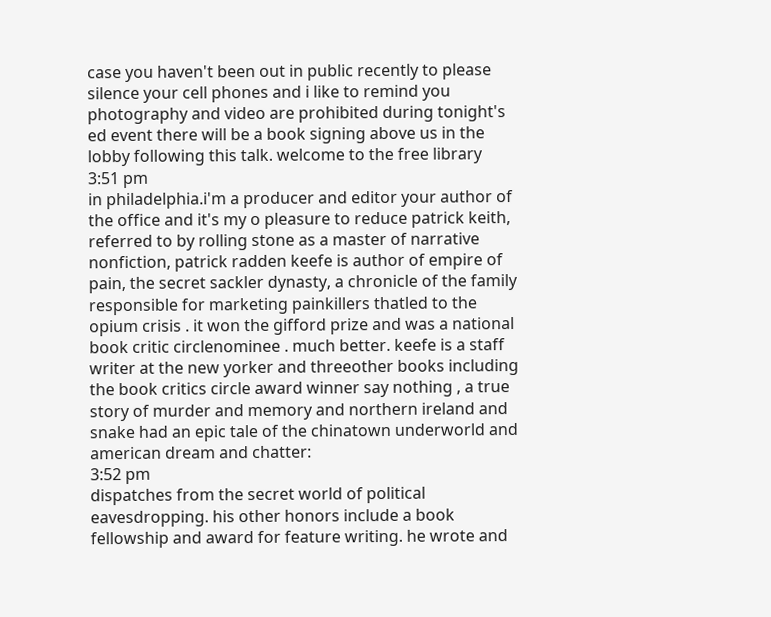case you haven't been out in public recently to please silence your cell phones and i like to remind you photography and video are prohibited during tonight's ed event there will be a book signing above us in the lobby following this talk. welcome to the free library
3:51 pm
in philadelphia.i'm a producer and editor your author of the office and it's my o pleasure to reduce patrick keith, referred to by rolling stone as a master of narrative nonfiction, patrick radden keefe is author of empire of pain, the secret sackler dynasty, a chronicle of the family responsible for marketing painkillers thatled to the opium crisis . it won the gifford prize and was a national book critic circlenominee . much better. keefe is a staff writer at the new yorker and threeother books including the book critics circle award winner say nothing , a true story of murder and memory and northern ireland and snake had an epic tale of the chinatown underworld and american dream and chatter:
3:52 pm
dispatches from the secret world of political eavesdropping. his other honors include a book fellowship and award for feature writing. he wrote and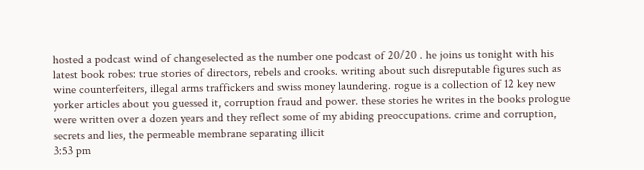hosted a podcast wind of changeselected as the number one podcast of 20/20 . he joins us tonight with his latest book robes: true stories of directors, rebels and crooks. writing about such disreputable figures such as wine counterfeiters, illegal arms traffickers and swiss money laundering. rogue is a collection of 12 key new yorker articles about you guessed it, corruption fraud and power. these stories he writes in the books prologue were written over a dozen years and they reflect some of my abiding preoccupations. crime and corruption, secrets and lies, the permeable membrane separating illicit
3:53 pm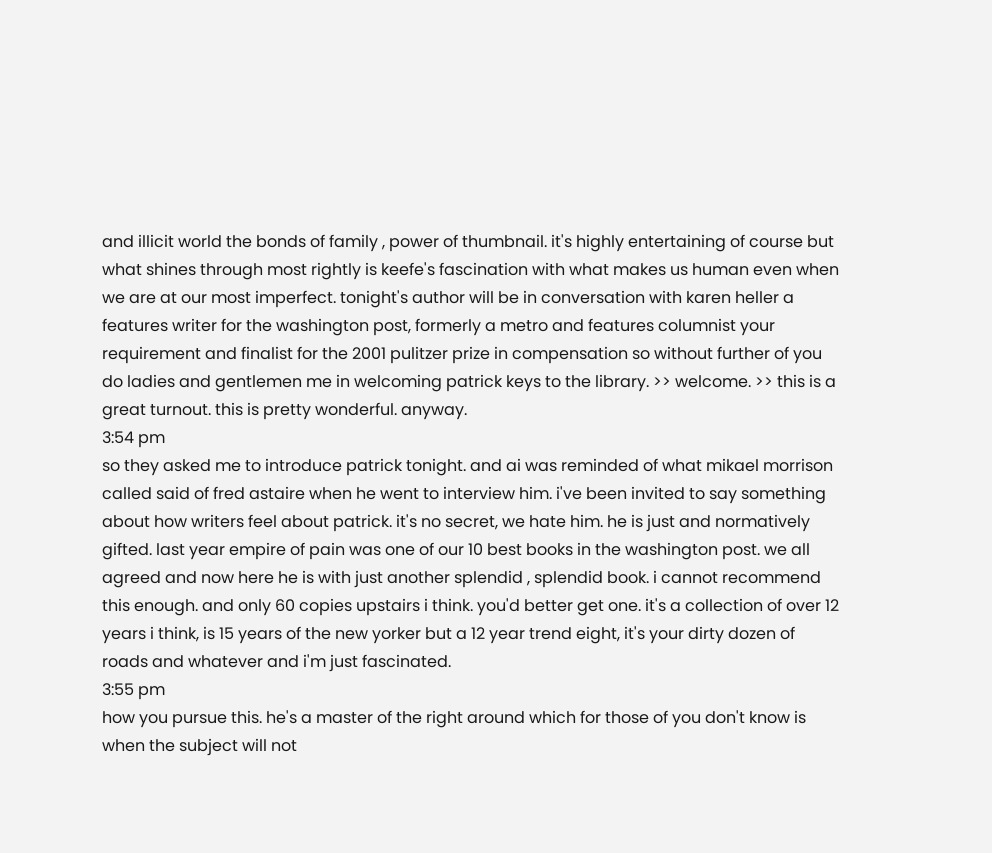and illicit world the bonds of family , power of thumbnail. it's highly entertaining of course but what shines through most rightly is keefe's fascination with what makes us human even when we are at our most imperfect. tonight's author will be in conversation with karen heller a features writer for the washington post, formerly a metro and features columnist your requirement and finalist for the 2001 pulitzer prize in compensation so without further of you do ladies and gentlemen me in welcoming patrick keys to the library. >> welcome. >> this is a great turnout. this is pretty wonderful. anyway.
3:54 pm
so they asked me to introduce patrick tonight. and ai was reminded of what mikael morrison called said of fred astaire when he went to interview him. i've been invited to say something about how writers feel about patrick. it's no secret, we hate him. he is just and normatively gifted. last year empire of pain was one of our 10 best books in the washington post. we all agreed and now here he is with just another splendid , splendid book. i cannot recommend this enough. and only 60 copies upstairs i think. you'd better get one. it's a collection of over 12 years i think, is 15 years of the new yorker but a 12 year trend eight, it's your dirty dozen of roads and whatever and i'm just fascinated.
3:55 pm
how you pursue this. he's a master of the right around which for those of you don't know is when the subject will not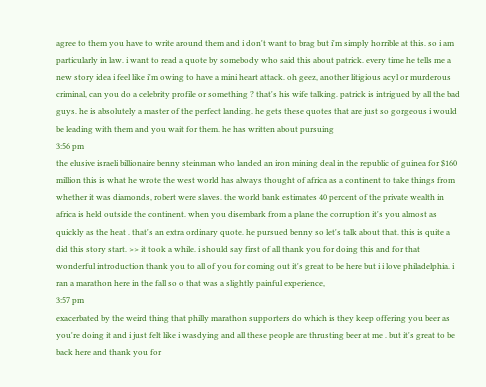agree to them you have to write around them and i don't want to brag but i'm simply horrible at this. so i am particularly in law. i want to read a quote by somebody who said this about patrick. every time he tells me a new story idea i feel like i'm owing to have a mini heart attack. oh geez, another litigious acyl or murderous criminal, can you do a celebrity profile or something ? that's his wife talking. patrick is intrigued by all the bad guys. he is absolutely a master of the perfect landing. he gets these quotes that are just so gorgeous i would be leading with them and you wait for them. he has written about pursuing
3:56 pm
the elusive israeli billionaire benny steinman who landed an iron mining deal in the republic of guinea for $160 million this is what he wrote the west world has always thought of africa as a continent to take things from whether it was diamonds, robert were slaves. the world bank estimates 40 percent of the private wealth in africa is held outside the continent. when you disembark from a plane the corruption it's you almost as quickly as the heat . that's an extra ordinary quote. he pursued benny so let's talk about that. this is quite a did this story start. >> it took a while. i should say first of all thank you for doing this and for that wonderful introduction thank you to all of you for coming out it's great to be here but i i love philadelphia. i ran a marathon here in the fall so o that was a slightly painful experience,
3:57 pm
exacerbated by the weird thing that philly marathon supporters do which is they keep offering you beer as you're doing it and i just felt like i wasdying and all these people are thrusting beer at me . but it's great to be back here and thank you for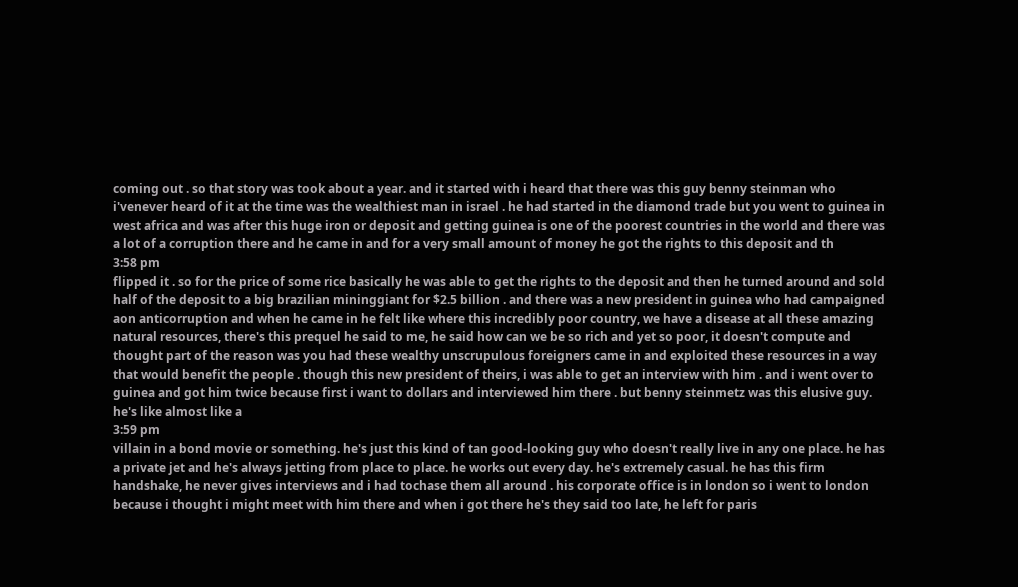coming out . so that story was took about a year. and it started with i heard that there was this guy benny steinman who i'venever heard of it at the time was the wealthiest man in israel . he had started in the diamond trade but you went to guinea in west africa and was after this huge iron or deposit and getting guinea is one of the poorest countries in the world and there was a lot of a corruption there and he came in and for a very small amount of money he got the rights to this deposit and th
3:58 pm
flipped it . so for the price of some rice basically he was able to get the rights to the deposit and then he turned around and sold half of the deposit to a big brazilian mininggiant for $2.5 billion . and there was a new president in guinea who had campaigned aon anticorruption and when he came in he felt like where this incredibly poor country, we have a disease at all these amazing natural resources, there's this prequel he said to me, he said how can we be so rich and yet so poor, it doesn't compute and thought part of the reason was you had these wealthy unscrupulous foreigners came in and exploited these resources in a way that would benefit the people . though this new president of theirs, i was able to get an interview with him . and i went over to guinea and got him twice because first i want to dollars and interviewed him there . but benny steinmetz was this elusive guy. he's like almost like a
3:59 pm
villain in a bond movie or something. he's just this kind of tan good-looking guy who doesn't really live in any one place. he has a private jet and he's always jetting from place to place. he works out every day. he's extremely casual. he has this firm handshake, he never gives interviews and i had tochase them all around . his corporate office is in london so i went to london because i thought i might meet with him there and when i got there he's they said too late, he left for paris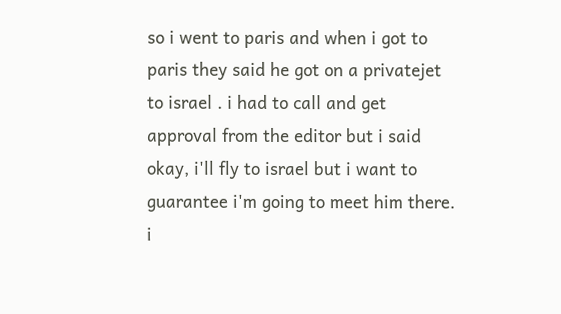so i went to paris and when i got to paris they said he got on a privatejet to israel . i had to call and get approval from the editor but i said okay, i'll fly to israel but i want to guarantee i'm going to meet him there. i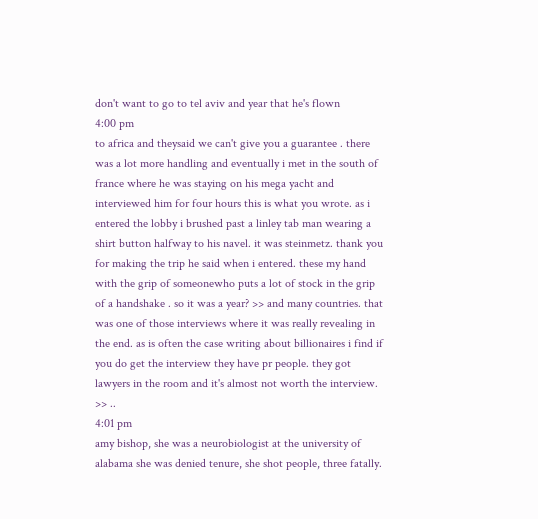don't want to go to tel aviv and year that he's flown
4:00 pm
to africa and theysaid we can't give you a guarantee . there was a lot more handling and eventually i met in the south of france where he was staying on his mega yacht and interviewed him for four hours this is what you wrote. as i entered the lobby i brushed past a linley tab man wearing a shirt button halfway to his navel. it was steinmetz. thank you for making the trip he said when i entered. these my hand with the grip of someonewho puts a lot of stock in the grip of a handshake . so it was a year? >> and many countries. that was one of those interviews where it was really revealing in the end. as is often the case writing about billionaires i find if you do get the interview they have pr people. they got lawyers in the room and it's almost not worth the interview. >> ..
4:01 pm
amy bishop, she was a neurobiologist at the university of alabama she was denied tenure, she shot people, three fatally.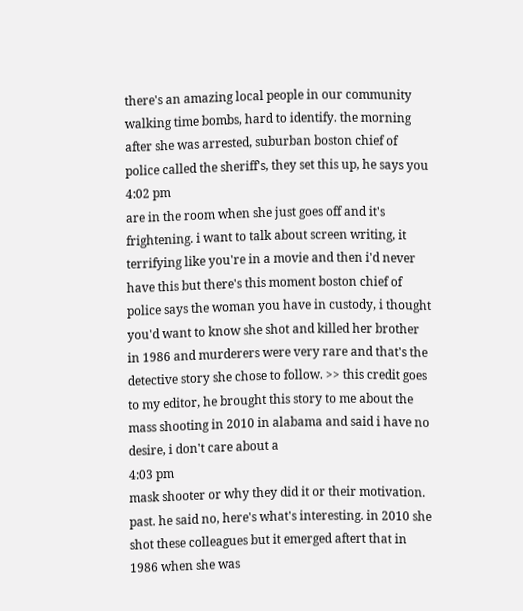there's an amazing local people in our community walking time bombs, hard to identify. the morning after she was arrested, suburban boston chief of police called the sheriff's, they set this up, he says you
4:02 pm
are in the room when she just goes off and it's frightening. i want to talk about screen writing, it terrifying like you're in a movie and then i'd never have this but there's this moment boston chief of police says the woman you have in custody, i thought you'd want to know she shot and killed her brother in 1986 and murderers were very rare and that's the detective story she chose to follow. >> this credit goes to my editor, he brought this story to me about the mass shooting in 2010 in alabama and said i have no desire, i don't care about a
4:03 pm
mask shooter or why they did it or their motivation. past. he said no, here's what's interesting. in 2010 she shot these colleagues but it emerged aftert that in 1986 when she was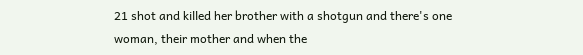21 shot and killed her brother with a shotgun and there's one woman, their mother and when the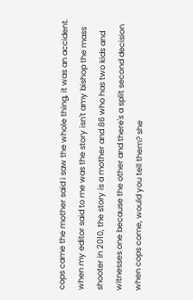cops came the mother said i saw the whole thing, it was an accident. when my editor said to me was the story isn't amy bishop the mass shooter in 2010, the story is a mother and 86 who has two kids and witnesses one because the other and there's a split second decision when cops come, would you tell them? she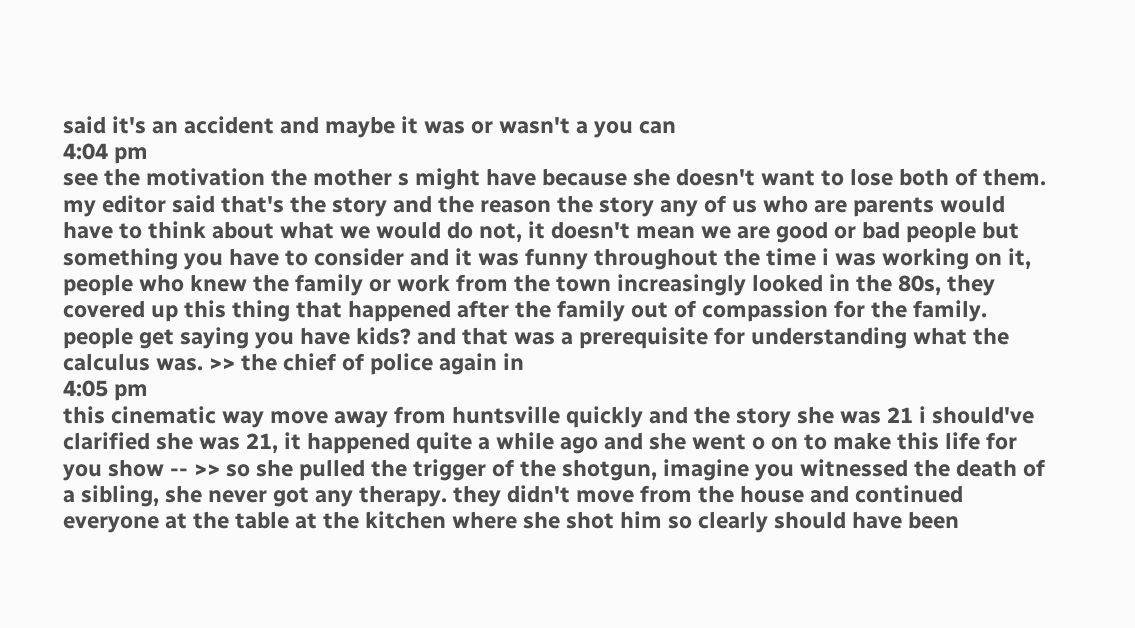said it's an accident and maybe it was or wasn't a you can
4:04 pm
see the motivation the mother s might have because she doesn't want to lose both of them. my editor said that's the story and the reason the story any of us who are parents would have to think about what we would do not, it doesn't mean we are good or bad people but something you have to consider and it was funny throughout the time i was working on it, people who knew the family or work from the town increasingly looked in the 80s, they covered up this thing that happened after the family out of compassion for the family. people get saying you have kids? and that was a prerequisite for understanding what the calculus was. >> the chief of police again in
4:05 pm
this cinematic way move away from huntsville quickly and the story she was 21 i should've clarified she was 21, it happened quite a while ago and she went o on to make this life for you show -- >> so she pulled the trigger of the shotgun, imagine you witnessed the death of a sibling, she never got any therapy. they didn't move from the house and continued everyone at the table at the kitchen where she shot him so clearly should have been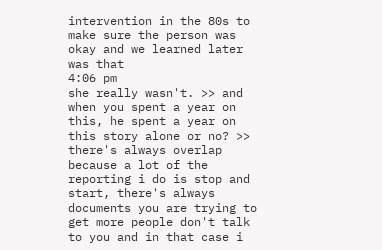intervention in the 80s to make sure the person was okay and we learned later was that
4:06 pm
she really wasn't. >> and when you spent a year on this, he spent a year on this story alone or no? >> there's always overlap because a lot of the reporting i do is stop and start, there's always documents you are trying to get more people don't talk to you and in that case i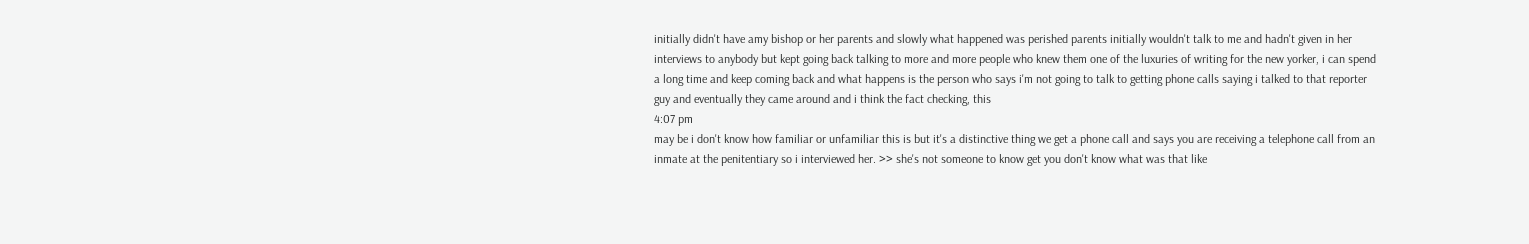initially didn't have amy bishop or her parents and slowly what happened was perished parents initially wouldn't talk to me and hadn't given in her interviews to anybody but kept going back talking to more and more people who knew them one of the luxuries of writing for the new yorker, i can spend a long time and keep coming back and what happens is the person who says i'm not going to talk to getting phone calls saying i talked to that reporter guy and eventually they came around and i think the fact checking, this
4:07 pm
may be i don't know how familiar or unfamiliar this is but it's a distinctive thing we get a phone call and says you are receiving a telephone call from an inmate at the penitentiary so i interviewed her. >> she's not someone to know get you don't know what was that like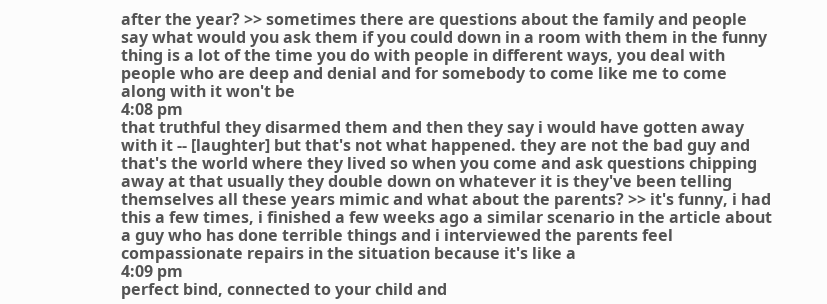after the year? >> sometimes there are questions about the family and people say what would you ask them if you could down in a room with them in the funny thing is a lot of the time you do with people in different ways, you deal with people who are deep and denial and for somebody to come like me to come along with it won't be
4:08 pm
that truthful they disarmed them and then they say i would have gotten away with it -- [laughter] but that's not what happened. they are not the bad guy and that's the world where they lived so when you come and ask questions chipping away at that usually they double down on whatever it is they've been telling themselves all these years mimic and what about the parents? >> it's funny, i had this a few times, i finished a few weeks ago a similar scenario in the article about a guy who has done terrible things and i interviewed the parents feel compassionate repairs in the situation because it's like a
4:09 pm
perfect bind, connected to your child and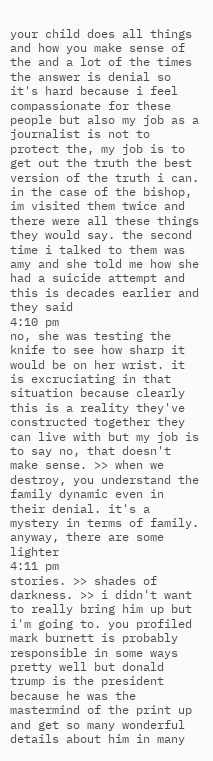your child does all things and how you make sense of the and a lot of the times the answer is denial so it's hard because i feel compassionate for these people but also my job as a journalist is not to protect the, my job is to get out the truth the best version of the truth i can. in the case of the bishop, im visited them twice and there were all these things they would say. the second time i talked to them was amy and she told me how she had a suicide attempt and this is decades earlier and they said
4:10 pm
no, she was testing the knife to see how sharp it would be on her wrist. it is excruciating in that situation because clearly this is a reality they've constructed together they can live with but my job is to say no, that doesn't make sense. >> when we destroy, you understand the family dynamic even in their denial. it's a mystery in terms of family. anyway, there are some lighter
4:11 pm
stories. >> shades of darkness. >> i didn't want to really bring him up but i'm going to. you profiled mark burnett is probably responsible in some ways pretty well but donald trump is the president because he was the mastermind of the print up and get so many wonderful details about him in many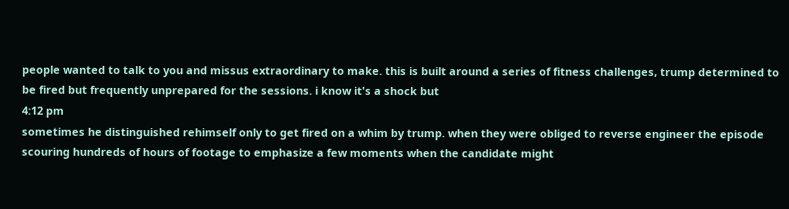people wanted to talk to you and missus extraordinary to make. this is built around a series of fitness challenges, trump determined to be fired but frequently unprepared for the sessions. i know it's a shock but
4:12 pm
sometimes he distinguished rehimself only to get fired on a whim by trump. when they were obliged to reverse engineer the episode scouring hundreds of hours of footage to emphasize a few moments when the candidate might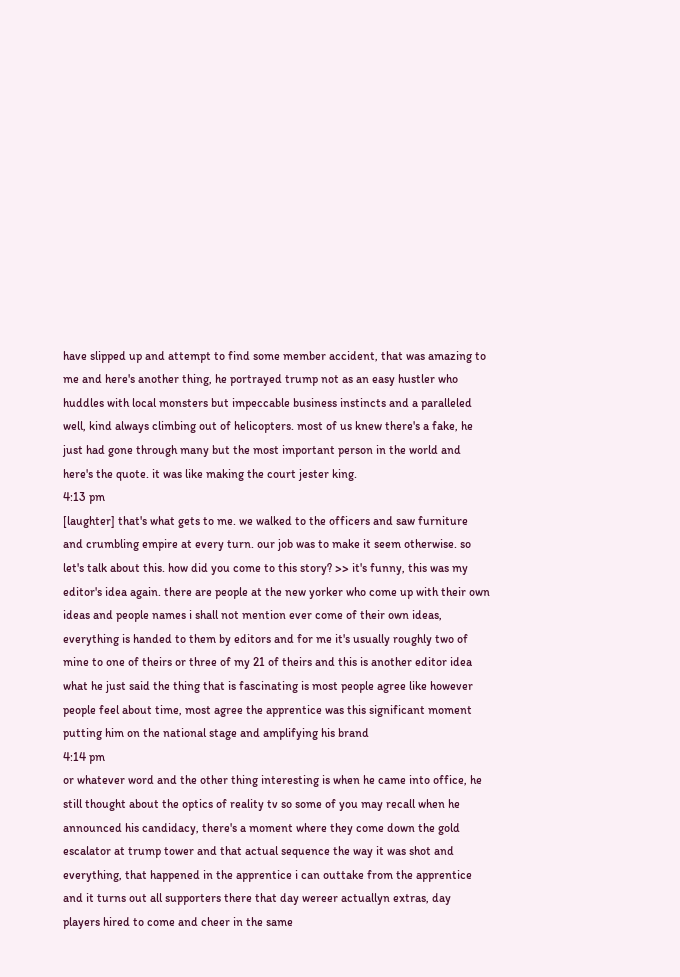have slipped up and attempt to find some member accident, that was amazing to me and here's another thing, he portrayed trump not as an easy hustler who huddles with local monsters but impeccable business instincts and a paralleled well, kind always climbing out of helicopters. most of us knew there's a fake, he just had gone through many but the most important person in the world and here's the quote. it was like making the court jester king.
4:13 pm
[laughter] that's what gets to me. we walked to the officers and saw furniture and crumbling empire at every turn. our job was to make it seem otherwise. so let's talk about this. how did you come to this story? >> it's funny, this was my editor's idea again. there are people at the new yorker who come up with their own ideas and people names i shall not mention ever come of their own ideas, everything is handed to them by editors and for me it's usually roughly two of mine to one of theirs or three of my 21 of theirs and this is another editor idea what he just said the thing that is fascinating is most people agree like however people feel about time, most agree the apprentice was this significant moment putting him on the national stage and amplifying his brand
4:14 pm
or whatever word and the other thing interesting is when he came into office, he still thought about the optics of reality tv so some of you may recall when he announced his candidacy, there's a moment where they come down the gold escalator at trump tower and that actual sequence the way it was shot and everything, that happened in the apprentice i can outtake from the apprentice and it turns out all supporters there that day wereer actuallyn extras, day players hired to come and cheer in the same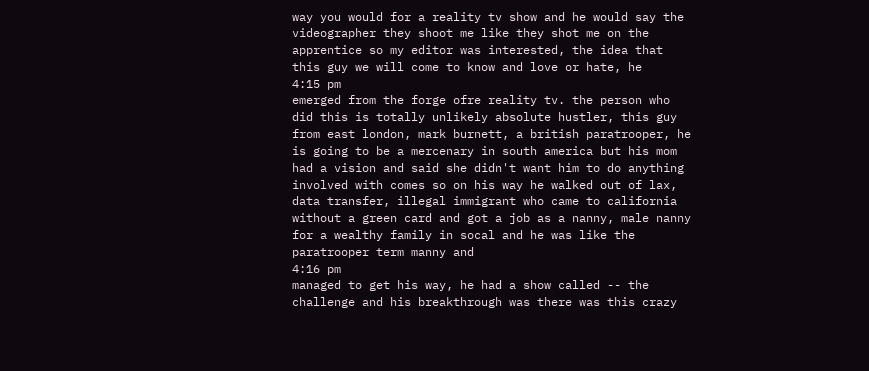way you would for a reality tv show and he would say the videographer they shoot me like they shot me on the apprentice so my editor was interested, the idea that this guy we will come to know and love or hate, he
4:15 pm
emerged from the forge ofre reality tv. the person who did this is totally unlikely absolute hustler, this guy from east london, mark burnett, a british paratrooper, he is going to be a mercenary in south america but his mom had a vision and said she didn't want him to do anything involved with comes so on his way he walked out of lax, data transfer, illegal immigrant who came to california without a green card and got a job as a nanny, male nanny for a wealthy family in socal and he was like the paratrooper term manny and
4:16 pm
managed to get his way, he had a show called -- the challenge and his breakthrough was there was this crazy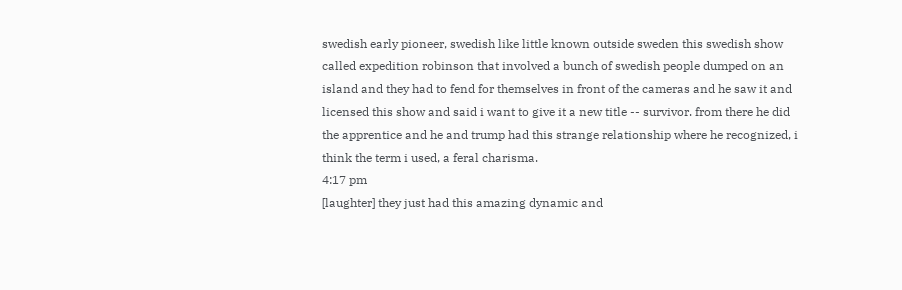swedish early pioneer, swedish like little known outside sweden this swedish show called expedition robinson that involved a bunch of swedish people dumped on an island and they had to fend for themselves in front of the cameras and he saw it and licensed this show and said i want to give it a new title -- survivor. from there he did the apprentice and he and trump had this strange relationship where he recognized, i think the term i used, a feral charisma.
4:17 pm
[laughter] they just had this amazing dynamic and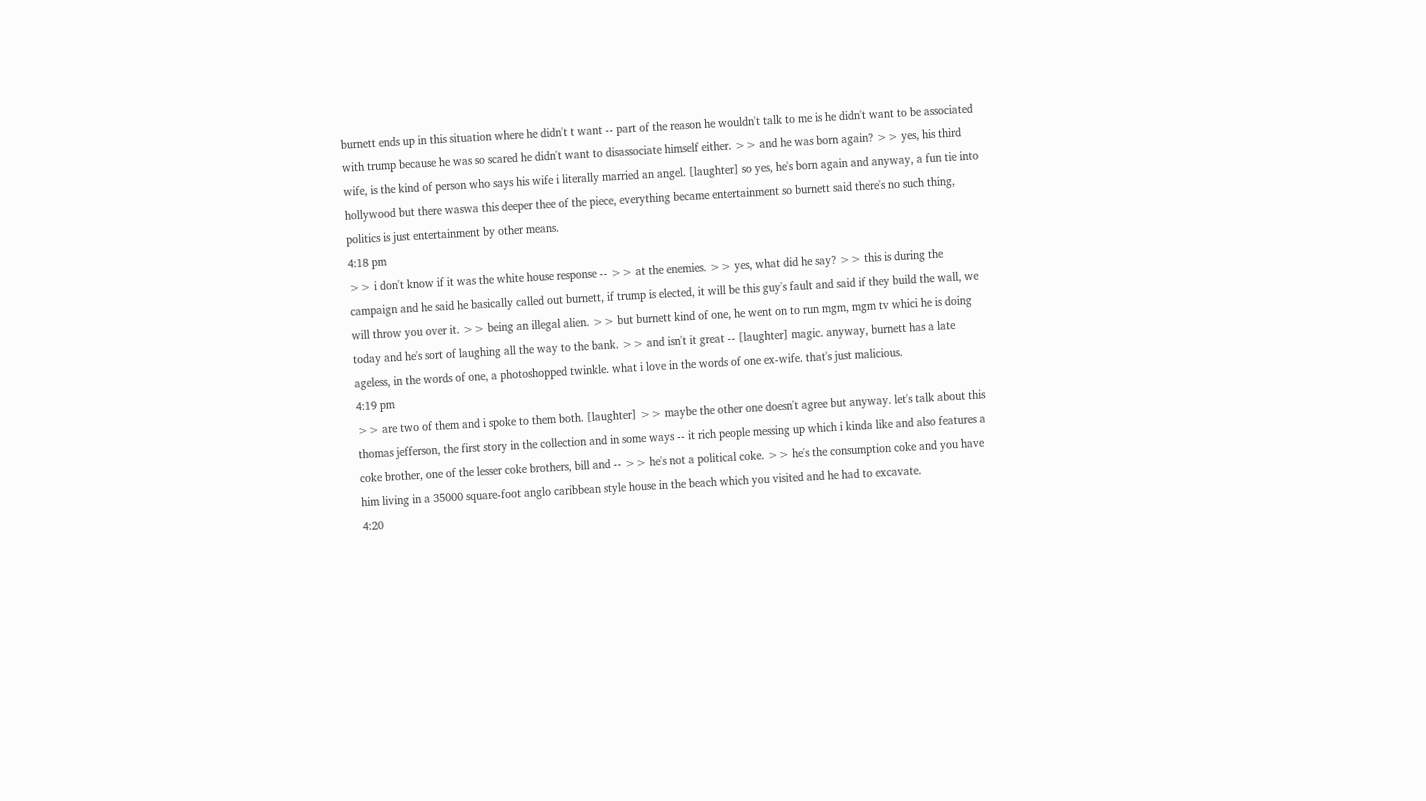burnett ends up in this situation where he didn't t want -- part of the reason he wouldn't talk to me is he didn't want to be associated with trump because he was so scared he didn't want to disassociate himself either. >> and he was born again? >> yes, his third wife, is the kind of person who says his wife i literally married an angel. [laughter] so yes, he's born again and anyway, a fun tie into hollywood but there waswa this deeper thee of the piece, everything became entertainment so burnett said there's no such thing, politics is just entertainment by other means.
4:18 pm
>> i don't know if it was the white house response -- >> at the enemies. >> yes, what did he say? >> this is during the campaign and he said he basically called out burnett, if trump is elected, it will be this guy's fault and said if they build the wall, we will throw you over it. >> being an illegal alien. >> but burnett kind of one, he went on to run mgm, mgm tv whici he is doing today and he's sort of laughing all the way to the bank. >> and isn't it great -- [laughter] magic. anyway, burnett has a late ageless, in the words of one, a photoshopped twinkle. what i love in the words of one ex-wife. that's just malicious.
4:19 pm
>> are two of them and i spoke to them both. [laughter] >> maybe the other one doesn't agree but anyway. let's talk about this thomas jefferson, the first story in the collection and in some ways -- it rich people messing up which i kinda like and also features a coke brother, one of the lesser coke brothers, bill and -- >> he's not a political coke. >> he's the consumption coke and you have him living in a 35000 square-foot anglo caribbean style house in the beach which you visited and he had to excavate.
4:20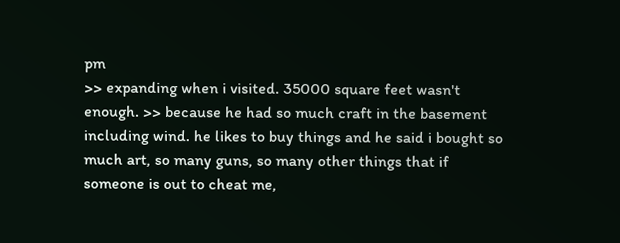pm
>> expanding when i visited. 35000 square feet wasn't enough. >> because he had so much craft in the basement including wind. he likes to buy things and he said i bought so much art, so many guns, so many other things that if someone is out to cheat me,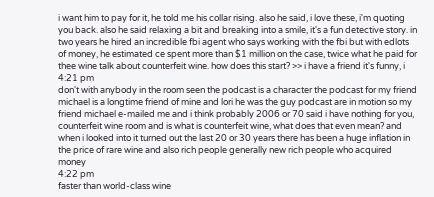i want him to pay for it, he told me his collar rising. also he said, i love these, i'm quoting you back. also he said relaxing a bit and breaking into a smile, it's a fun detective story. in two years he hired an incredible fbi agent who says working with the fbi but with edlots of money, he estimated ce spent more than $1 million on the case, twice what he paid for thee wine talk about counterfeit wine. how does this start? >> i have a friend it's funny, i
4:21 pm
don't with anybody in the room seen the podcast is a character the podcast for my friend michael is a longtime friend of mine and lori he was the guy podcast are in motion so my friend michael e-mailed me and i think probably 2006 or 70 said i have nothing for you, counterfeit wine room and is what is counterfeit wine, what does that even mean? and when i looked into it turned out the last 20 or 30 years there has been a huge inflation in the price of rare wine and also rich people generally new rich people who acquired money
4:22 pm
faster than world-class wine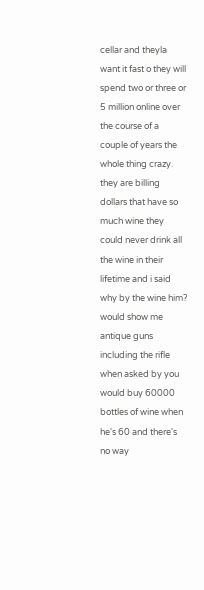cellar and theyla want it fast o they will spend two or three or 5 million online over the course of a couple of years the whole thing crazy. they are billing dollars that have so much wine they could never drink all the wine in their lifetime and i said why by the wine him? would show me antique guns including the rifle when asked by you would buy 60000 bottles of wine when he's 60 and there's no way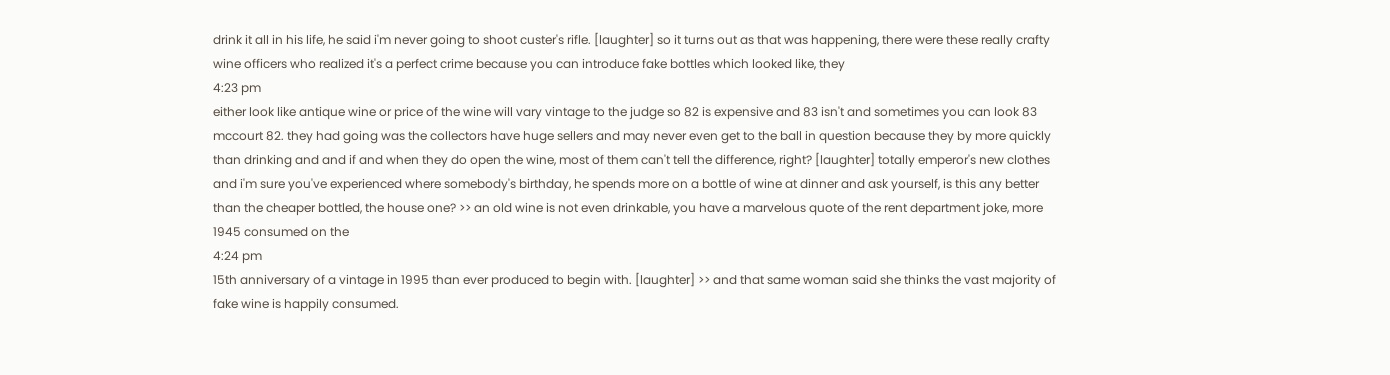drink it all in his life, he said i'm never going to shoot custer's rifle. [laughter] so it turns out as that was happening, there were these really crafty wine officers who realized it's a perfect crime because you can introduce fake bottles which looked like, they
4:23 pm
either look like antique wine or price of the wine will vary vintage to the judge so 82 is expensive and 83 isn't and sometimes you can look 83 mccourt 82. they had going was the collectors have huge sellers and may never even get to the ball in question because they by more quickly than drinking and and if and when they do open the wine, most of them can't tell the difference, right? [laughter] totally emperor's new clothes and i'm sure you've experienced where somebody's birthday, he spends more on a bottle of wine at dinner and ask yourself, is this any better than the cheaper bottled, the house one? >> an old wine is not even drinkable, you have a marvelous quote of the rent department joke, more 1945 consumed on the
4:24 pm
15th anniversary of a vintage in 1995 than ever produced to begin with. [laughter] >> and that same woman said she thinks the vast majority of fake wine is happily consumed.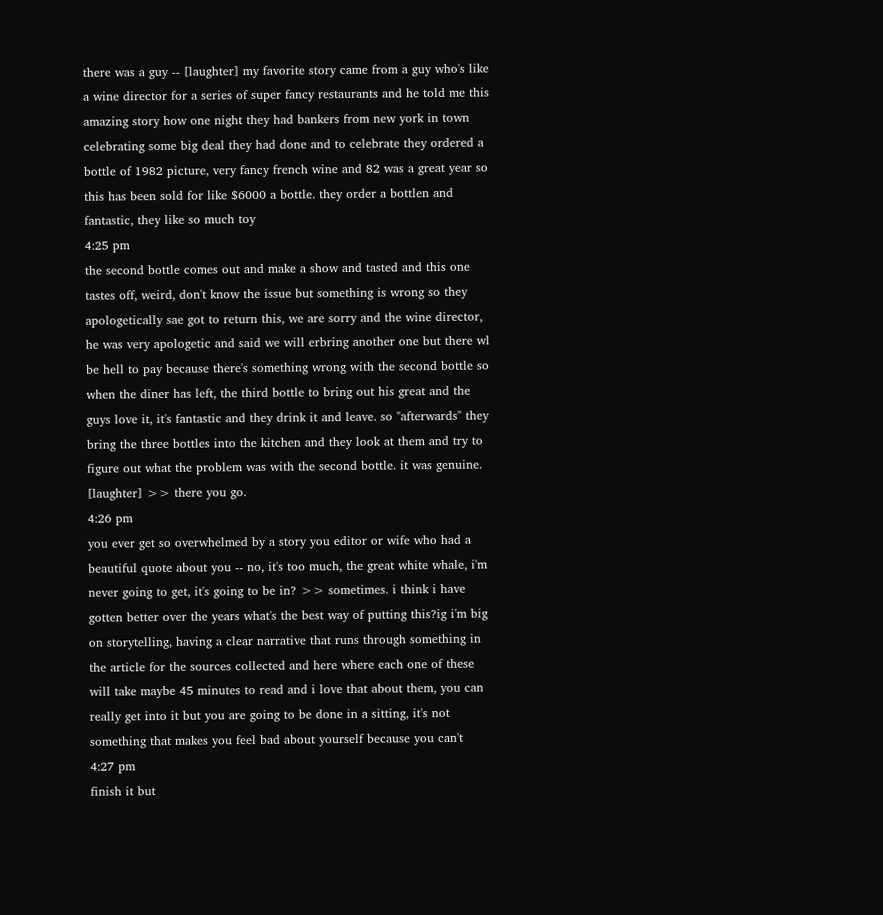there was a guy -- [laughter] my favorite story came from a guy who's like a wine director for a series of super fancy restaurants and he told me this amazing story how one night they had bankers from new york in town celebrating some big deal they had done and to celebrate they ordered a bottle of 1982 picture, very fancy french wine and 82 was a great year so this has been sold for like $6000 a bottle. they order a bottlen and fantastic, they like so much toy
4:25 pm
the second bottle comes out and make a show and tasted and this one tastes off, weird, don't know the issue but something is wrong so they apologetically sae got to return this, we are sorry and the wine director, he was very apologetic and said we will erbring another one but there wl be hell to pay because there's something wrong with the second bottle so when the diner has left, the third bottle to bring out his great and the guys love it, it's fantastic and they drink it and leave. so "afterwards" they bring the three bottles into the kitchen and they look at them and try to figure out what the problem was with the second bottle. it was genuine. [laughter] >> there you go.
4:26 pm
you ever get so overwhelmed by a story you editor or wife who had a beautiful quote about you -- no, it's too much, the great white whale, i'm never going to get, it's going to be in? >> sometimes. i think i have gotten better over the years what's the best way of putting this?ig i'm big on storytelling, having a clear narrative that runs through something in the article for the sources collected and here where each one of these will take maybe 45 minutes to read and i love that about them, you can really get into it but you are going to be done in a sitting, it's not something that makes you feel bad about yourself because you can't
4:27 pm
finish it but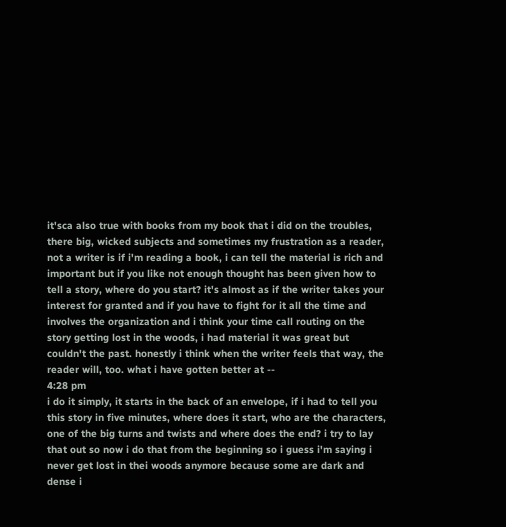it'sca also true with books from my book that i did on the troubles, there big, wicked subjects and sometimes my frustration as a reader, not a writer is if i'm reading a book, i can tell the material is rich and important but if you like not enough thought has been given how to tell a story, where do you start? it's almost as if the writer takes your interest for granted and if you have to fight for it all the time and involves the organization and i think your time call routing on the story getting lost in the woods, i had material it was great but couldn't the past. honestly i think when the writer feels that way, the reader will, too. what i have gotten better at --
4:28 pm
i do it simply, it starts in the back of an envelope, if i had to tell you this story in five minutes, where does it start, who are the characters, one of the big turns and twists and where does the end? i try to lay that out so now i do that from the beginning so i guess i'm saying i never get lost in thei woods anymore because some are dark and dense i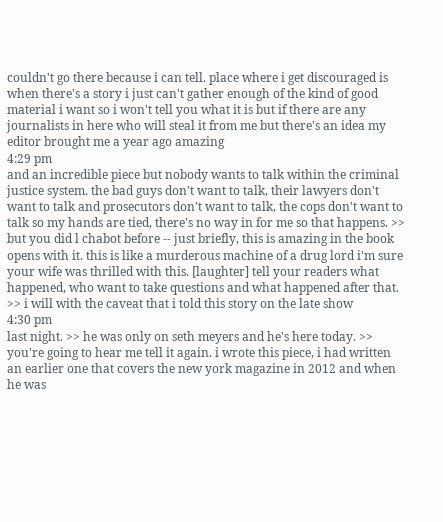couldn't go there because i can tell. place where i get discouraged is when there's a story i just can't gather enough of the kind of good material i want so i won't tell you what it is but if there are any journalists in here who will steal it from me but there's an idea my editor brought me a year ago amazing
4:29 pm
and an incredible piece but nobody wants to talk within the criminal justice system. the bad guys don't want to talk, their lawyers don't want to talk and prosecutors don't want to talk, the cops don't want to talk so my hands are tied, there's no way in for me so that happens. >> but you did l chabot before -- just briefly, this is amazing in the book opens with it. this is like a murderous machine of a drug lord i'm sure your wife was thrilled with this. [laughter] tell your readers what happened, who want to take questions and what happened after that. >> i will with the caveat that i told this story on the late show
4:30 pm
last night. >> he was only on seth meyers and he's here today. >> you're going to hear me tell it again. i wrote this piece, i had written an earlier one that covers the new york magazine in 2012 and when he was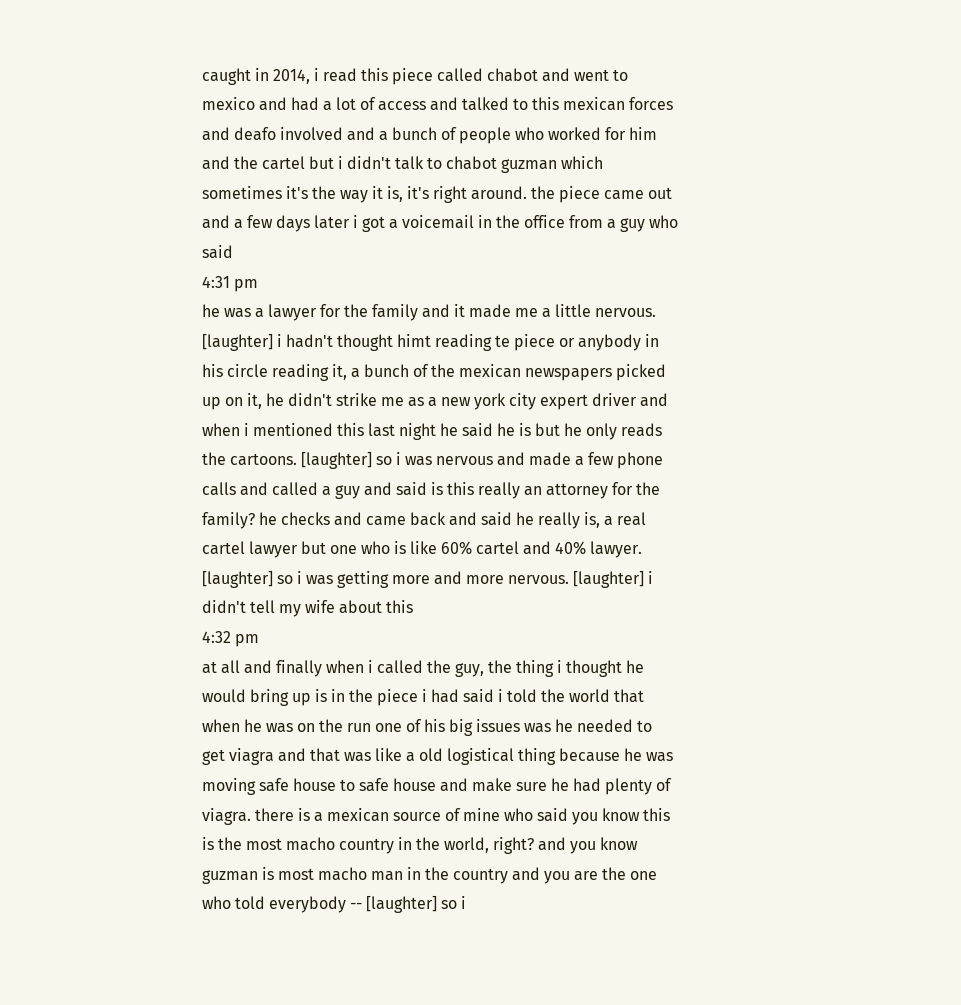caught in 2014, i read this piece called chabot and went to mexico and had a lot of access and talked to this mexican forces and deafo involved and a bunch of people who worked for him and the cartel but i didn't talk to chabot guzman which sometimes it's the way it is, it's right around. the piece came out and a few days later i got a voicemail in the office from a guy who said
4:31 pm
he was a lawyer for the family and it made me a little nervous. [laughter] i hadn't thought himt reading te piece or anybody in his circle reading it, a bunch of the mexican newspapers picked up on it, he didn't strike me as a new york city expert driver and when i mentioned this last night he said he is but he only reads the cartoons. [laughter] so i was nervous and made a few phone calls and called a guy and said is this really an attorney for the family? he checks and came back and said he really is, a real cartel lawyer but one who is like 60% cartel and 40% lawyer. [laughter] so i was getting more and more nervous. [laughter] i didn't tell my wife about this
4:32 pm
at all and finally when i called the guy, the thing i thought he would bring up is in the piece i had said i told the world that when he was on the run one of his big issues was he needed to get viagra and that was like a old logistical thing because he was moving safe house to safe house and make sure he had plenty of viagra. there is a mexican source of mine who said you know this is the most macho country in the world, right? and you know guzman is most macho man in the country and you are the one who told everybody -- [laughter] so i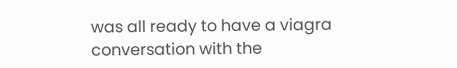was all ready to have a viagra conversation with the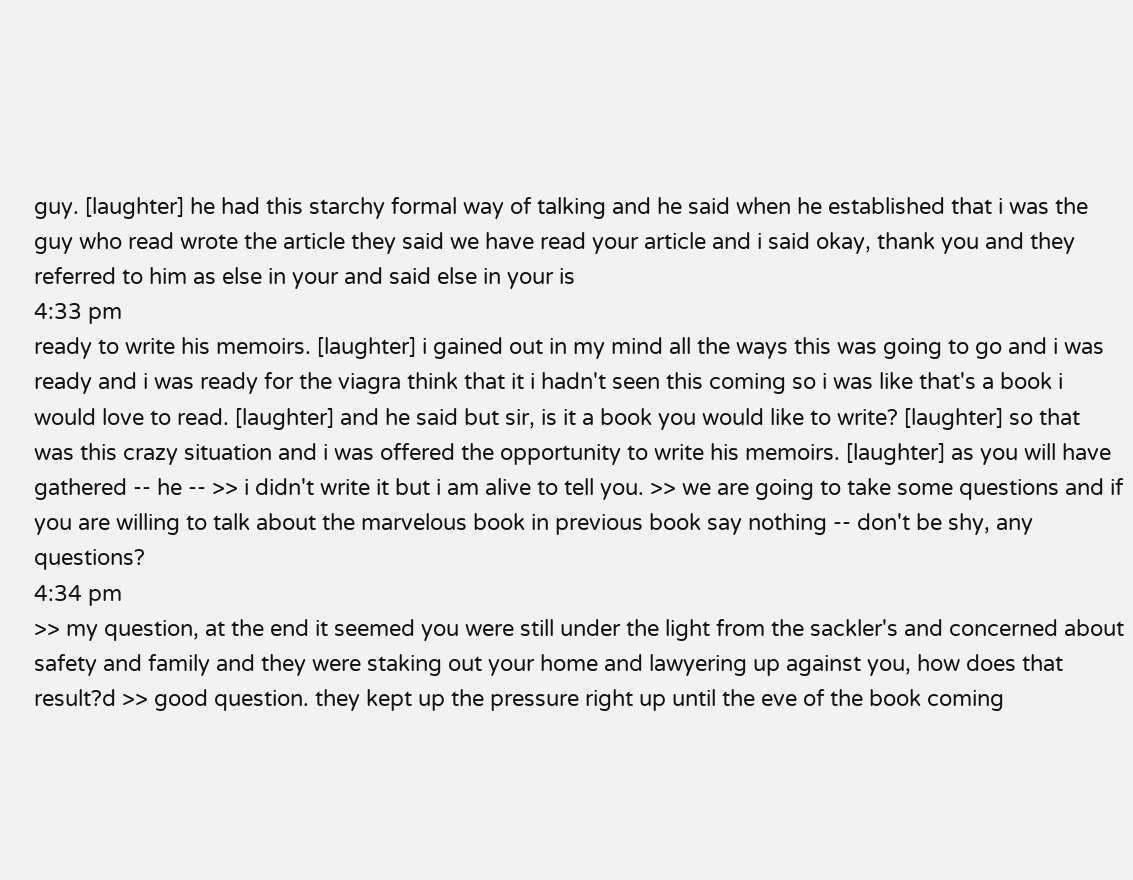guy. [laughter] he had this starchy formal way of talking and he said when he established that i was the guy who read wrote the article they said we have read your article and i said okay, thank you and they referred to him as else in your and said else in your is
4:33 pm
ready to write his memoirs. [laughter] i gained out in my mind all the ways this was going to go and i was ready and i was ready for the viagra think that it i hadn't seen this coming so i was like that's a book i would love to read. [laughter] and he said but sir, is it a book you would like to write? [laughter] so that was this crazy situation and i was offered the opportunity to write his memoirs. [laughter] as you will have gathered -- he -- >> i didn't write it but i am alive to tell you. >> we are going to take some questions and if you are willing to talk about the marvelous book in previous book say nothing -- don't be shy, any questions?
4:34 pm
>> my question, at the end it seemed you were still under the light from the sackler's and concerned about safety and family and they were staking out your home and lawyering up against you, how does that result?d >> good question. they kept up the pressure right up until the eve of the book coming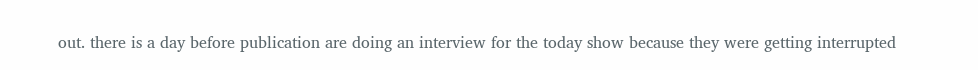out. there is a day before publication are doing an interview for the today show because they were getting interrupted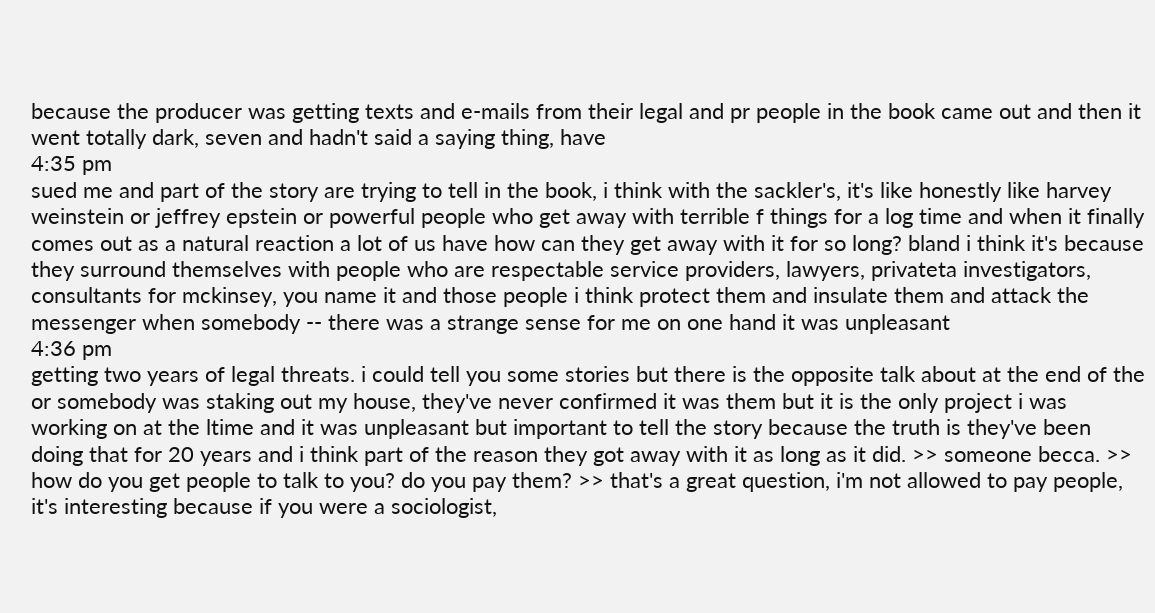because the producer was getting texts and e-mails from their legal and pr people in the book came out and then it went totally dark, seven and hadn't said a saying thing, have
4:35 pm
sued me and part of the story are trying to tell in the book, i think with the sackler's, it's like honestly like harvey weinstein or jeffrey epstein or powerful people who get away with terrible f things for a log time and when it finally comes out as a natural reaction a lot of us have how can they get away with it for so long? bland i think it's because they surround themselves with people who are respectable service providers, lawyers, privateta investigators, consultants for mckinsey, you name it and those people i think protect them and insulate them and attack the messenger when somebody -- there was a strange sense for me on one hand it was unpleasant
4:36 pm
getting two years of legal threats. i could tell you some stories but there is the opposite talk about at the end of the or somebody was staking out my house, they've never confirmed it was them but it is the only project i was working on at the ltime and it was unpleasant but important to tell the story because the truth is they've been doing that for 20 years and i think part of the reason they got away with it as long as it did. >> someone becca. >> how do you get people to talk to you? do you pay them? >> that's a great question, i'm not allowed to pay people, it's interesting because if you were a sociologist,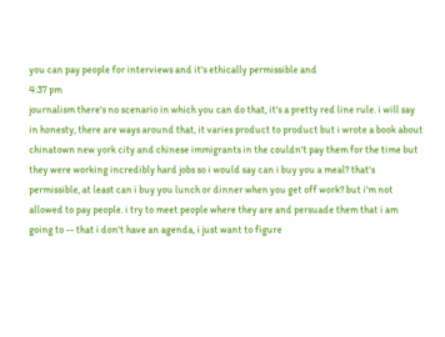you can pay people for interviews and it's ethically permissible and
4:37 pm
journalism there's no scenario in which you can do that, it's a pretty red line rule. i will say in honesty, there are ways around that, it varies product to product but i wrote a book about chinatown new york city and chinese immigrants in the couldn't pay them for the time but they were working incredibly hard jobs so i would say can i buy you a meal? that's permissible, at least can i buy you lunch or dinner when you get off work? but i'm not allowed to pay people. i try to meet people where they are and persuade them that i am going to -- that i don't have an agenda, i just want to figure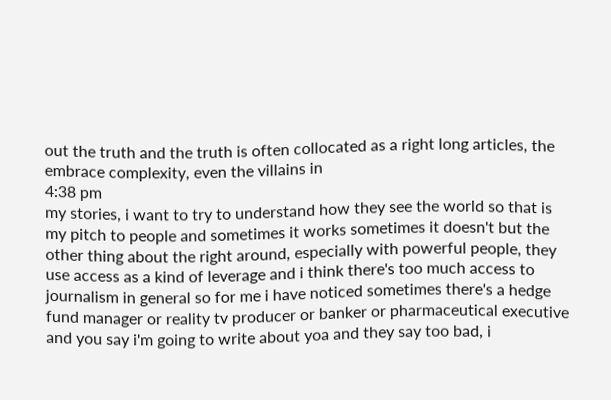out the truth and the truth is often collocated as a right long articles, the embrace complexity, even the villains in
4:38 pm
my stories, i want to try to understand how they see the world so that is my pitch to people and sometimes it works sometimes it doesn't but the other thing about the right around, especially with powerful people, they use access as a kind of leverage and i think there's too much access to journalism in general so for me i have noticed sometimes there's a hedge fund manager or reality tv producer or banker or pharmaceutical executive and you say i'm going to write about yoa and they say too bad, i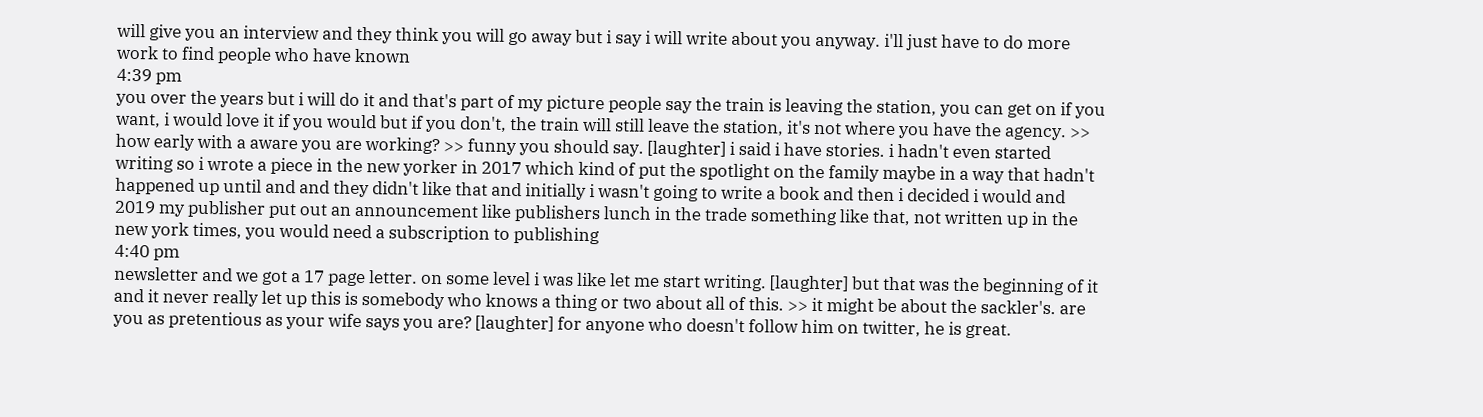will give you an interview and they think you will go away but i say i will write about you anyway. i'll just have to do more work to find people who have known
4:39 pm
you over the years but i will do it and that's part of my picture people say the train is leaving the station, you can get on if you want, i would love it if you would but if you don't, the train will still leave the station, it's not where you have the agency. >> how early with a aware you are working? >> funny you should say. [laughter] i said i have stories. i hadn't even started writing so i wrote a piece in the new yorker in 2017 which kind of put the spotlight on the family maybe in a way that hadn't happened up until and and they didn't like that and initially i wasn't going to write a book and then i decided i would and 2019 my publisher put out an announcement like publishers lunch in the trade something like that, not written up in the new york times, you would need a subscription to publishing
4:40 pm
newsletter and we got a 17 page letter. on some level i was like let me start writing. [laughter] but that was the beginning of it and it never really let up this is somebody who knows a thing or two about all of this. >> it might be about the sackler's. are you as pretentious as your wife says you are? [laughter] for anyone who doesn't follow him on twitter, he is great.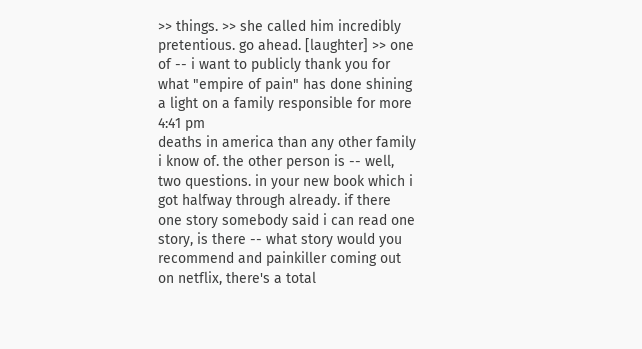>> things. >> she called him incredibly pretentious. go ahead. [laughter] >> one of -- i want to publicly thank you for what "empire of pain" has done shining a light on a family responsible for more
4:41 pm
deaths in america than any other family i know of. the other person is -- well, two questions. in your new book which i got halfway through already. if there one story somebody said i can read one story, is there -- what story would you recommend and painkiller coming out on netflix, there's a total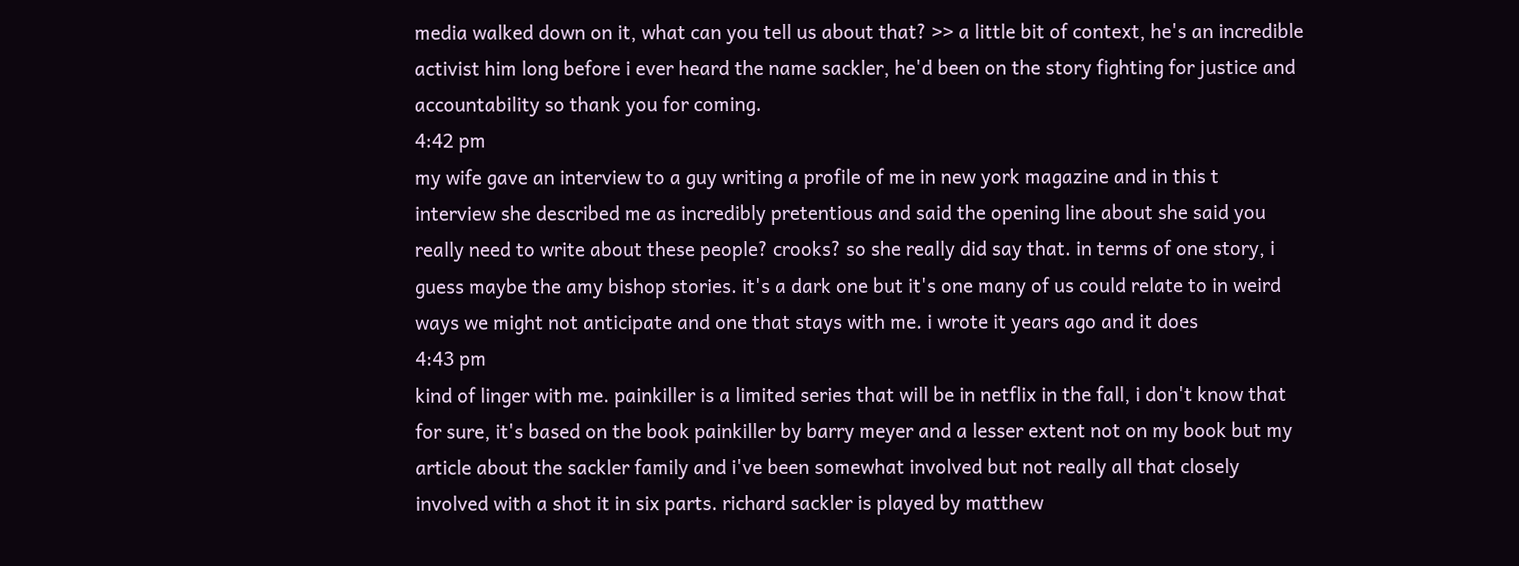media walked down on it, what can you tell us about that? >> a little bit of context, he's an incredible activist him long before i ever heard the name sackler, he'd been on the story fighting for justice and accountability so thank you for coming.
4:42 pm
my wife gave an interview to a guy writing a profile of me in new york magazine and in this t interview she described me as incredibly pretentious and said the opening line about she said you really need to write about these people? crooks? so she really did say that. in terms of one story, i guess maybe the amy bishop stories. it's a dark one but it's one many of us could relate to in weird ways we might not anticipate and one that stays with me. i wrote it years ago and it does
4:43 pm
kind of linger with me. painkiller is a limited series that will be in netflix in the fall, i don't know that for sure, it's based on the book painkiller by barry meyer and a lesser extent not on my book but my article about the sackler family and i've been somewhat involved but not really all that closely involved with a shot it in six parts. richard sackler is played by matthew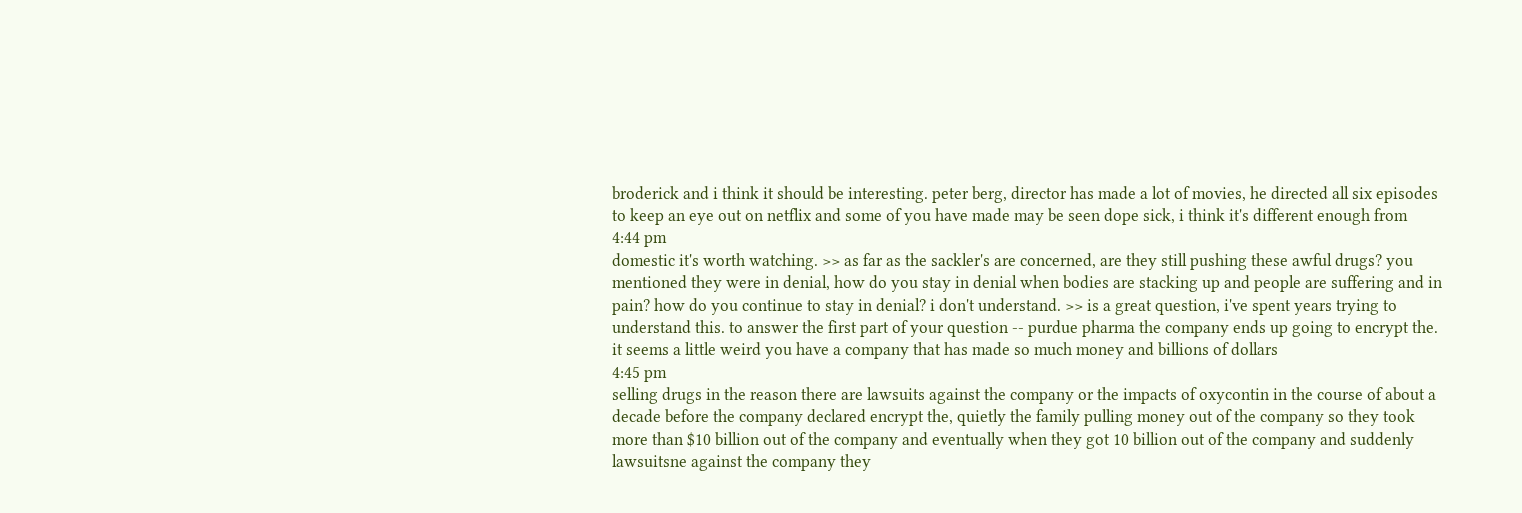broderick and i think it should be interesting. peter berg, director has made a lot of movies, he directed all six episodes to keep an eye out on netflix and some of you have made may be seen dope sick, i think it's different enough from
4:44 pm
domestic it's worth watching. >> as far as the sackler's are concerned, are they still pushing these awful drugs? you mentioned they were in denial, how do you stay in denial when bodies are stacking up and people are suffering and in pain? how do you continue to stay in denial? i don't understand. >> is a great question, i've spent years trying to understand this. to answer the first part of your question -- purdue pharma the company ends up going to encrypt the. it seems a little weird you have a company that has made so much money and billions of dollars
4:45 pm
selling drugs in the reason there are lawsuits against the company or the impacts of oxycontin in the course of about a decade before the company declared encrypt the, quietly the family pulling money out of the company so they took more than $10 billion out of the company and eventually when they got 10 billion out of the company and suddenly lawsuitsne against the company they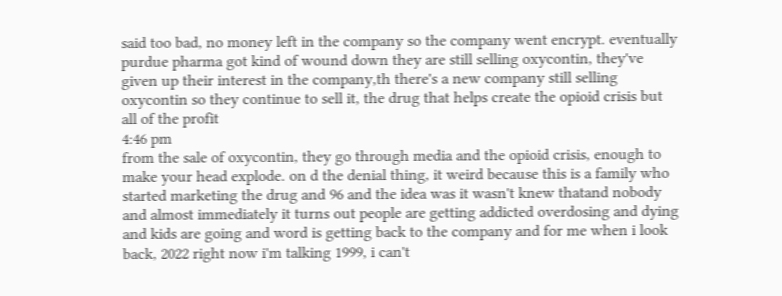said too bad, no money left in the company so the company went encrypt. eventually purdue pharma got kind of wound down they are still selling oxycontin, they've given up their interest in the company,th there's a new company still selling oxycontin so they continue to sell it, the drug that helps create the opioid crisis but all of the profit
4:46 pm
from the sale of oxycontin, they go through media and the opioid crisis, enough to make your head explode. on d the denial thing, it weird because this is a family who started marketing the drug and 96 and the idea was it wasn't knew thatand nobody and almost immediately it turns out people are getting addicted overdosing and dying and kids are going and word is getting back to the company and for me when i look back, 2022 right now i'm talking 1999, i can't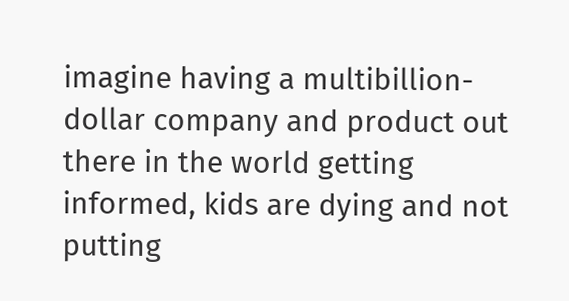imagine having a multibillion-dollar company and product out there in the world getting informed, kids are dying and not putting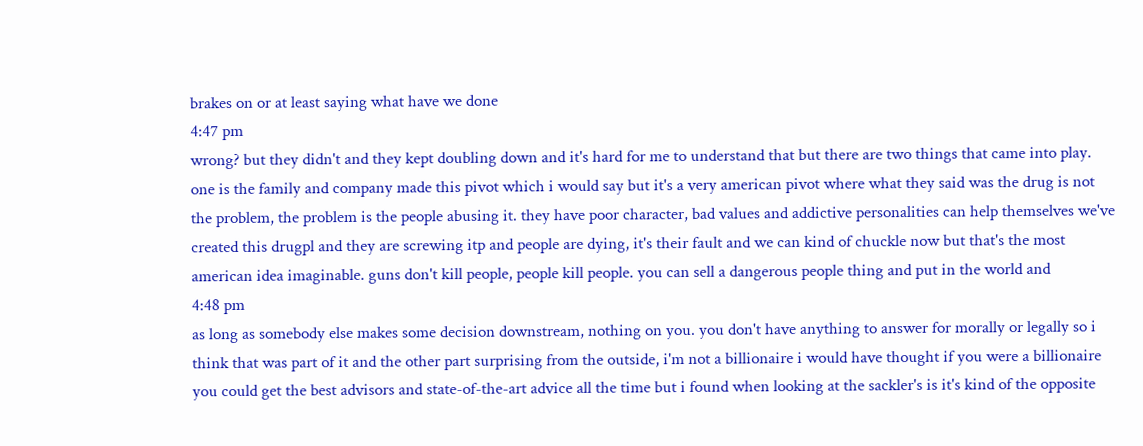brakes on or at least saying what have we done
4:47 pm
wrong? but they didn't and they kept doubling down and it's hard for me to understand that but there are two things that came into play. one is the family and company made this pivot which i would say but it's a very american pivot where what they said was the drug is not the problem, the problem is the people abusing it. they have poor character, bad values and addictive personalities can help themselves we've created this drugpl and they are screwing itp and people are dying, it's their fault and we can kind of chuckle now but that's the most american idea imaginable. guns don't kill people, people kill people. you can sell a dangerous people thing and put in the world and
4:48 pm
as long as somebody else makes some decision downstream, nothing on you. you don't have anything to answer for morally or legally so i think that was part of it and the other part surprising from the outside, i'm not a billionaire i would have thought if you were a billionaire you could get the best advisors and state-of-the-art advice all the time but i found when looking at the sackler's is it's kind of the opposite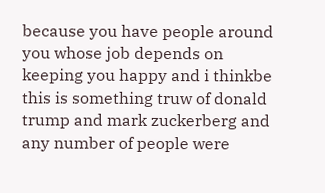because you have people around you whose job depends on keeping you happy and i thinkbe this is something truw of donald trump and mark zuckerberg and any number of people were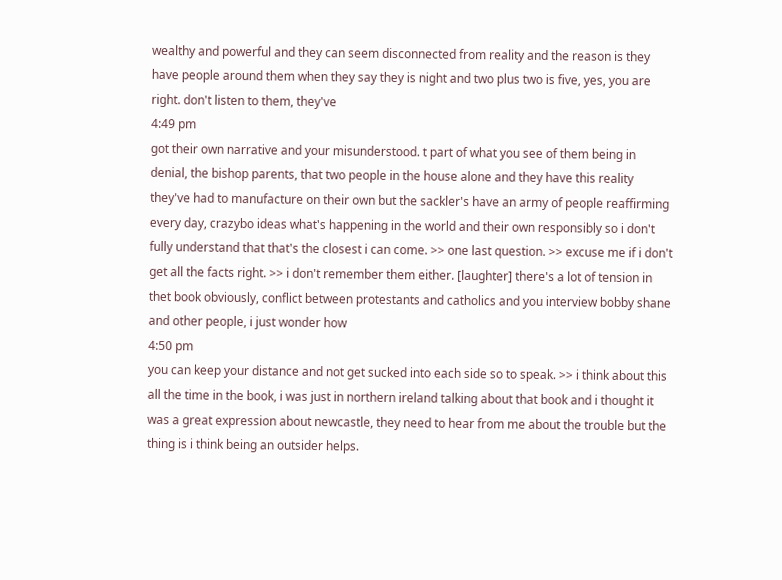wealthy and powerful and they can seem disconnected from reality and the reason is they have people around them when they say they is night and two plus two is five, yes, you are right. don't listen to them, they've
4:49 pm
got their own narrative and your misunderstood. t part of what you see of them being in denial, the bishop parents, that two people in the house alone and they have this reality they've had to manufacture on their own but the sackler's have an army of people reaffirming every day, crazybo ideas what's happening in the world and their own responsibly so i don't fully understand that that's the closest i can come. >> one last question. >> excuse me if i don't get all the facts right. >> i don't remember them either. [laughter] there's a lot of tension in thet book obviously, conflict between protestants and catholics and you interview bobby shane and other people, i just wonder how
4:50 pm
you can keep your distance and not get sucked into each side so to speak. >> i think about this all the time in the book, i was just in northern ireland talking about that book and i thought it was a great expression about newcastle, they need to hear from me about the trouble but the thing is i think being an outsider helps.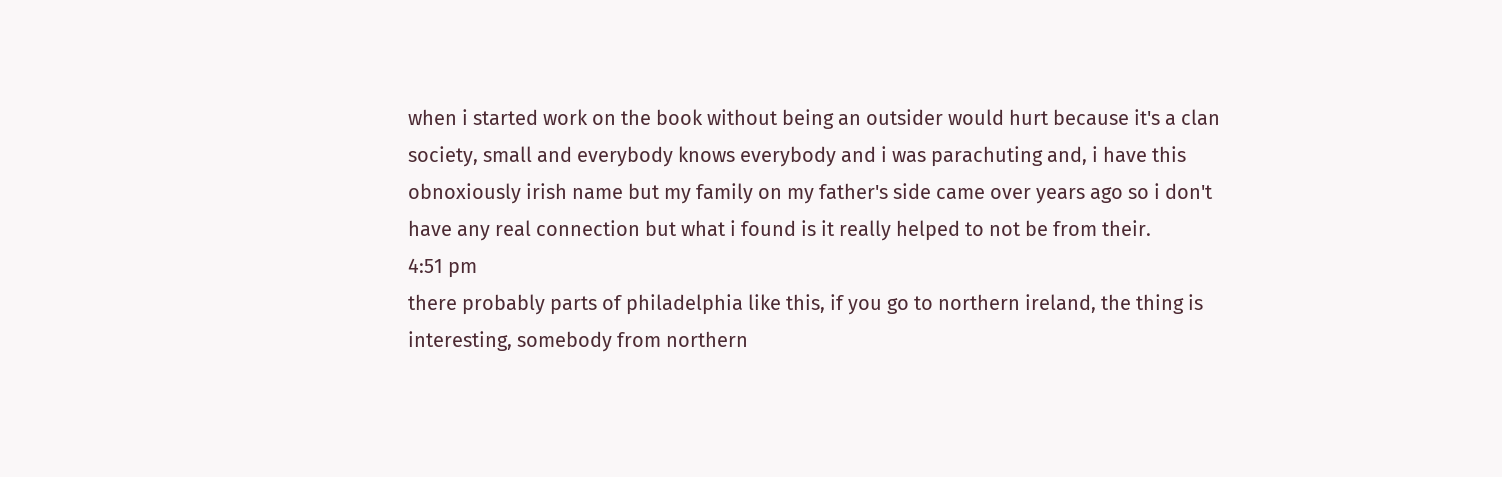when i started work on the book without being an outsider would hurt because it's a clan society, small and everybody knows everybody and i was parachuting and, i have this obnoxiously irish name but my family on my father's side came over years ago so i don't have any real connection but what i found is it really helped to not be from their.
4:51 pm
there probably parts of philadelphia like this, if you go to northern ireland, the thing is interesting, somebody from northern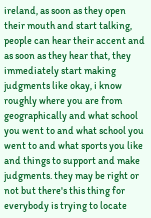ireland, as soon as they open their mouth and start talking, people can hear their accent and as soon as they hear that, they immediately start making judgments like okay, i know roughly where you are from geographically and what school you went to and what school you went to and what sports you like and things to support and make judgments. they may be right or not but there's this thing for everybody is trying to locate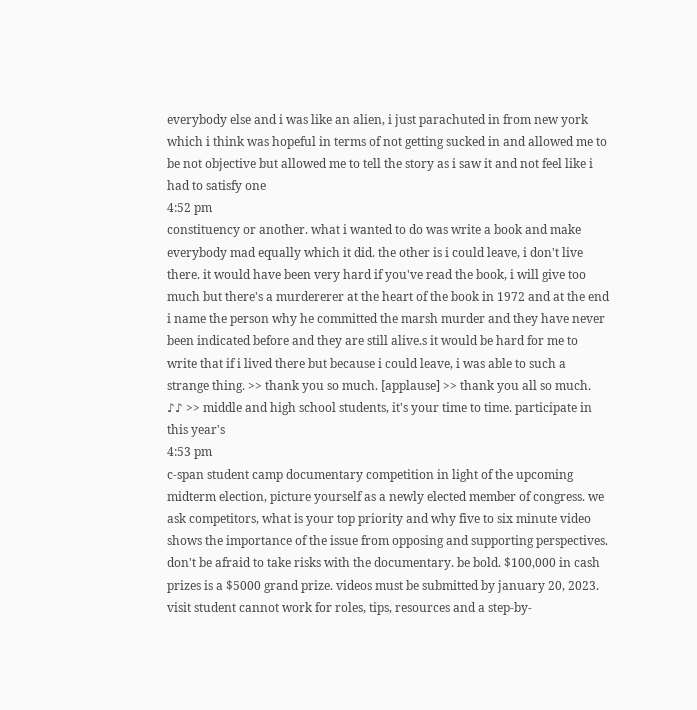everybody else and i was like an alien, i just parachuted in from new york which i think was hopeful in terms of not getting sucked in and allowed me to be not objective but allowed me to tell the story as i saw it and not feel like i had to satisfy one
4:52 pm
constituency or another. what i wanted to do was write a book and make everybody mad equally which it did. the other is i could leave, i don't live there. it would have been very hard if you've read the book, i will give too much but there's a murdererer at the heart of the book in 1972 and at the end i name the person why he committed the marsh murder and they have never been indicated before and they are still alive.s it would be hard for me to write that if i lived there but because i could leave, i was able to such a strange thing. >> thank you so much. [applause] >> thank you all so much. ♪♪ >> middle and high school students, it's your time to time. participate in this year's
4:53 pm
c-span student camp documentary competition in light of the upcoming midterm election, picture yourself as a newly elected member of congress. we ask competitors, what is your top priority and why five to six minute video shows the importance of the issue from opposing and supporting perspectives. don't be afraid to take risks with the documentary. be bold. $100,000 in cash prizes is a $5000 grand prize. videos must be submitted by january 20, 2023. visit student cannot work for roles, tips, resources and a step-by-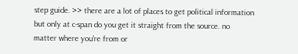step guide. >> there are a lot of places to get political information but only at c-span do you get it straight from the source. no matter where you're from or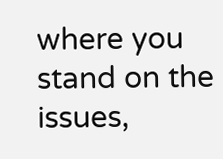where you stand on the issues,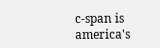c-span is america's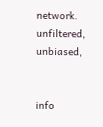network. unfiltered, unbiased,


info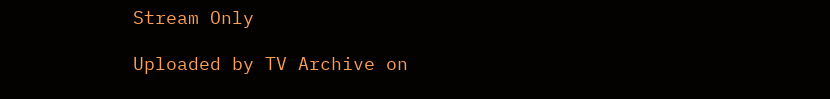Stream Only

Uploaded by TV Archive on